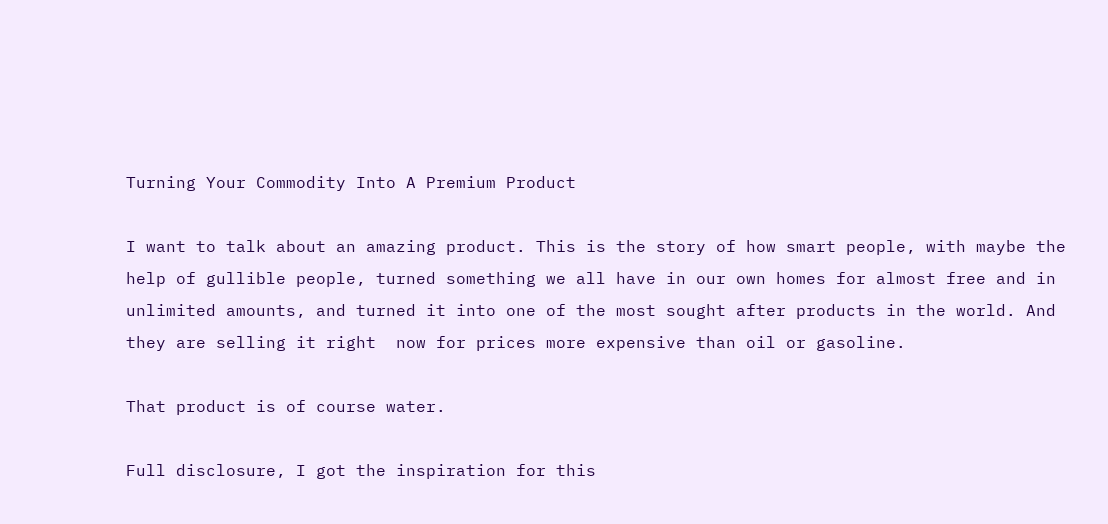Turning Your Commodity Into A Premium Product

I want to talk about an amazing product. This is the story of how smart people, with maybe the help of gullible people, turned something we all have in our own homes for almost free and in unlimited amounts, and turned it into one of the most sought after products in the world. And they are selling it right  now for prices more expensive than oil or gasoline.

That product is of course water.

Full disclosure, I got the inspiration for this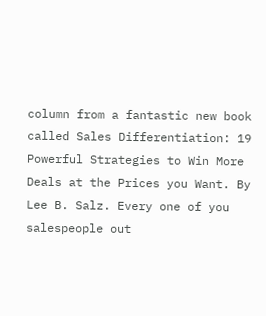column from a fantastic new book called Sales Differentiation: 19 Powerful Strategies to Win More Deals at the Prices you Want. By Lee B. Salz. Every one of you salespeople out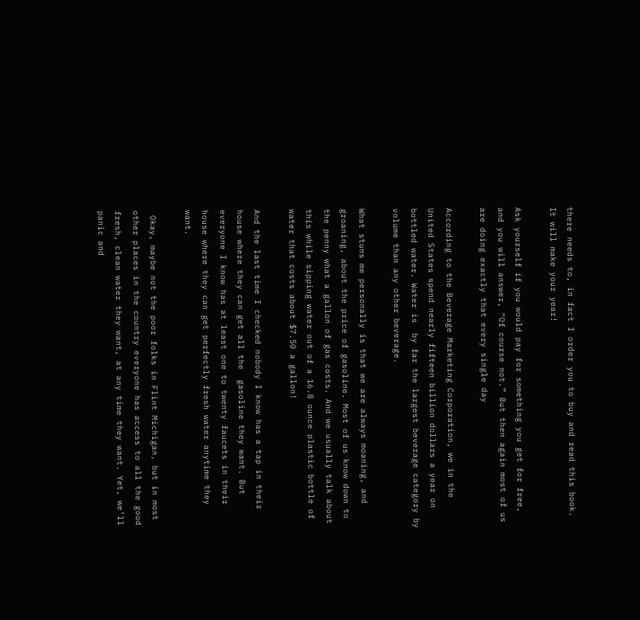there needs to, in fact I order you to buy and read this book. It will make your year!

Ask yourself if you would pay for something you get for free, and you will answer, “Of course not.” But then again most of us are doing exactly that every single day

According to the Beverage Marketing Corporation, we in the United States spend nearly fifteen billion dollars a year on bottled water. Water is  by far the largest beverage category by volume than any other beverage.

What stuns me personally is that we are always moaning, and groaning, about the price of gasoline. Most of us know down to the penny what a gallon of gas costs. And we usually talk about this while sipping water out of a 16.8 ounce plastic bottle of water that costs about $7.50 a gallon!

And the last time I checked nobody I know has a tap in their house where they can get all the  gasoline they want. But everyone I know has at least one to twenty faucets in their house where they can get perfectly fresh water anytime they want.

 Okay, maybe not the poor folks in Flint Michigan, but in most other places in the country everyone has access to all the good fresh, clean water they want, at any time they want. Yet, we’ll panic and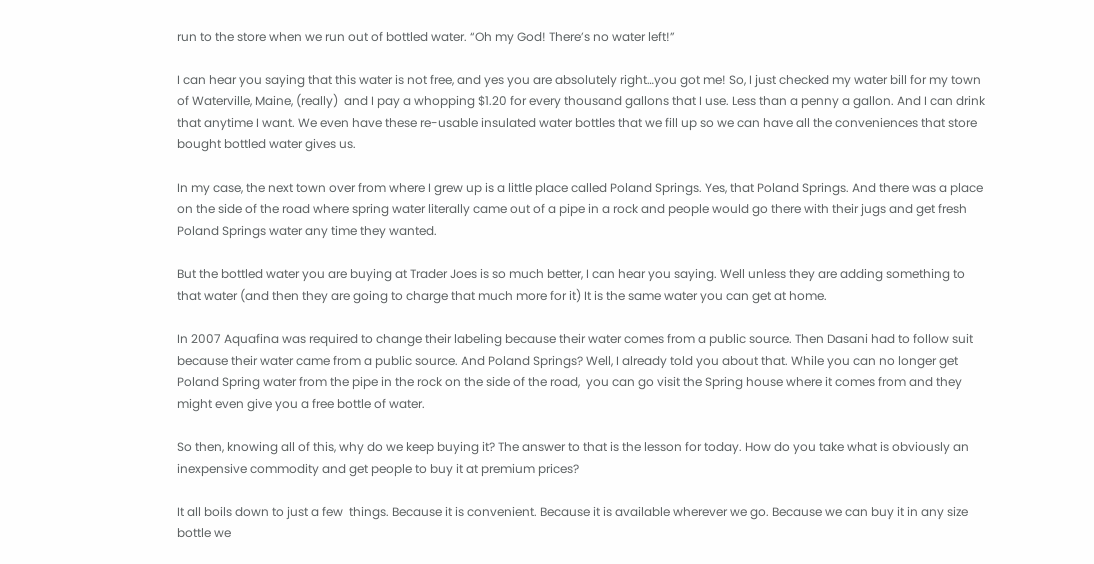run to the store when we run out of bottled water. “Oh my God! There’s no water left!”

I can hear you saying that this water is not free, and yes you are absolutely right…you got me! So, I just checked my water bill for my town of Waterville, Maine, (really)  and I pay a whopping $1.20 for every thousand gallons that I use. Less than a penny a gallon. And I can drink that anytime I want. We even have these re-usable insulated water bottles that we fill up so we can have all the conveniences that store bought bottled water gives us.

In my case, the next town over from where I grew up is a little place called Poland Springs. Yes, that Poland Springs. And there was a place on the side of the road where spring water literally came out of a pipe in a rock and people would go there with their jugs and get fresh Poland Springs water any time they wanted.

But the bottled water you are buying at Trader Joes is so much better, I can hear you saying. Well unless they are adding something to that water (and then they are going to charge that much more for it) It is the same water you can get at home.

In 2007 Aquafina was required to change their labeling because their water comes from a public source. Then Dasani had to follow suit because their water came from a public source. And Poland Springs? Well, I already told you about that. While you can no longer get Poland Spring water from the pipe in the rock on the side of the road,  you can go visit the Spring house where it comes from and they might even give you a free bottle of water.

So then, knowing all of this, why do we keep buying it? The answer to that is the lesson for today. How do you take what is obviously an inexpensive commodity and get people to buy it at premium prices?

It all boils down to just a few  things. Because it is convenient. Because it is available wherever we go. Because we can buy it in any size bottle we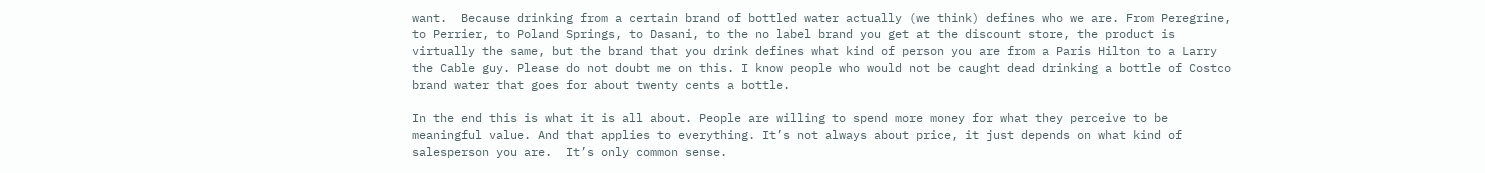want.  Because drinking from a certain brand of bottled water actually (we think) defines who we are. From Peregrine, to Perrier, to Poland Springs, to Dasani, to the no label brand you get at the discount store, the product is virtually the same, but the brand that you drink defines what kind of person you are from a Paris Hilton to a Larry the Cable guy. Please do not doubt me on this. I know people who would not be caught dead drinking a bottle of Costco brand water that goes for about twenty cents a bottle.

In the end this is what it is all about. People are willing to spend more money for what they perceive to be meaningful value. And that applies to everything. It’s not always about price, it just depends on what kind of salesperson you are.  It’s only common sense.